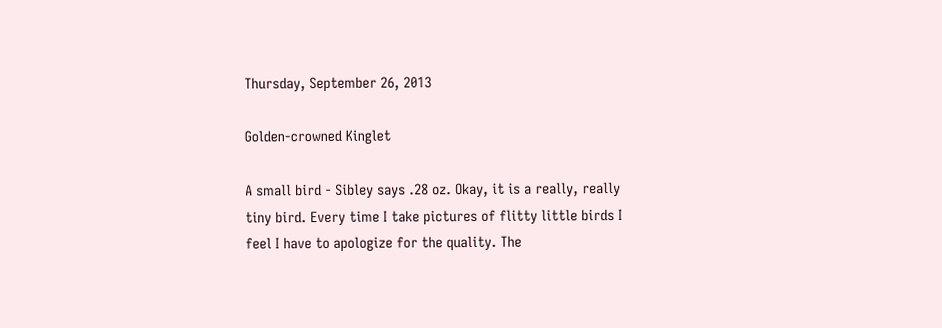Thursday, September 26, 2013

Golden-crowned Kinglet

A small bird - Sibley says .28 oz. Okay, it is a really, really tiny bird. Every time I take pictures of flitty little birds I feel I have to apologize for the quality. The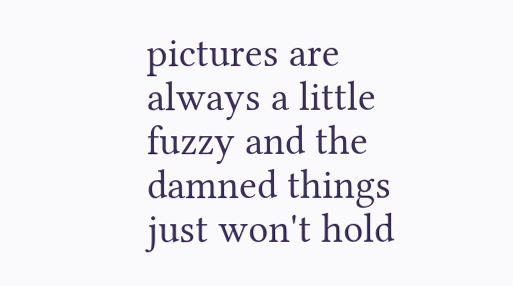pictures are always a little fuzzy and the damned things just won't hold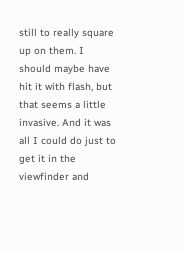still to really square up on them. I should maybe have hit it with flash, but that seems a little invasive. And it was all I could do just to get it in the viewfinder and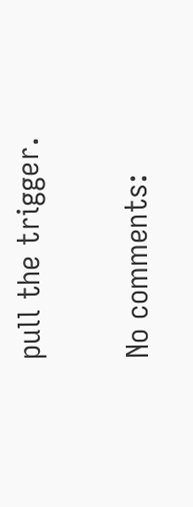pull the trigger.

No comments: